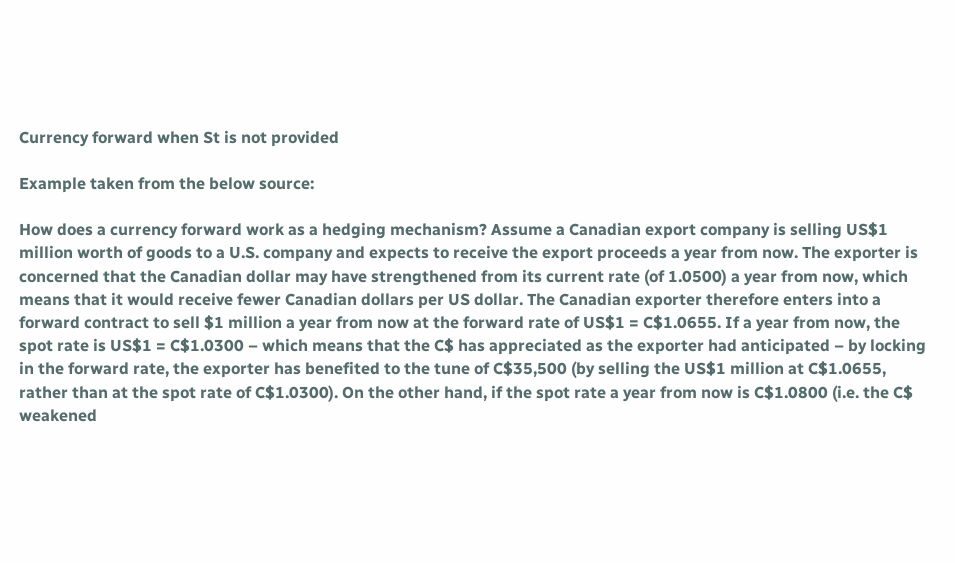Currency forward when St is not provided

Example taken from the below source:

How does a currency forward work as a hedging mechanism? Assume a Canadian export company is selling US$1 million worth of goods to a U.S. company and expects to receive the export proceeds a year from now. The exporter is concerned that the Canadian dollar may have strengthened from its current rate (of 1.0500) a year from now, which means that it would receive fewer Canadian dollars per US dollar. The Canadian exporter therefore enters into a forward contract to sell $1 million a year from now at the forward rate of US$1 = C$1.0655. If a year from now, the spot rate is US$1 = C$1.0300 – which means that the C$ has appreciated as the exporter had anticipated – by locking in the forward rate, the exporter has benefited to the tune of C$35,500 (by selling the US$1 million at C$1.0655, rather than at the spot rate of C$1.0300). On the other hand, if the spot rate a year from now is C$1.0800 (i.e. the C$ weakened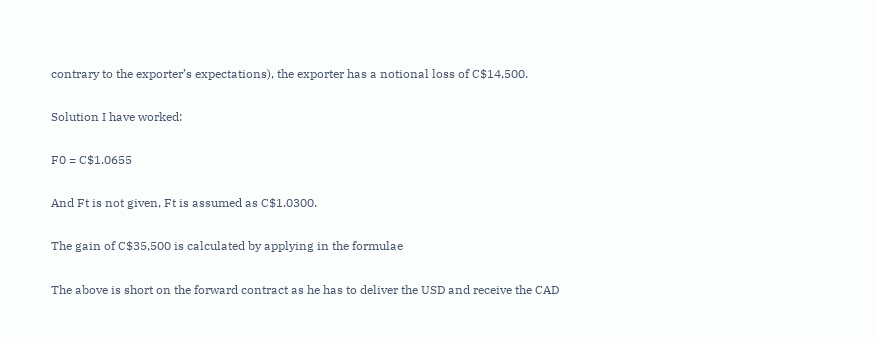contrary to the exporter’s expectations), the exporter has a notional loss of C$14,500.

Solution I have worked:

F0 = C$1.0655

And Ft is not given, Ft is assumed as C$1.0300.

The gain of C$35,500 is calculated by applying in the formulae

The above is short on the forward contract as he has to deliver the USD and receive the CAD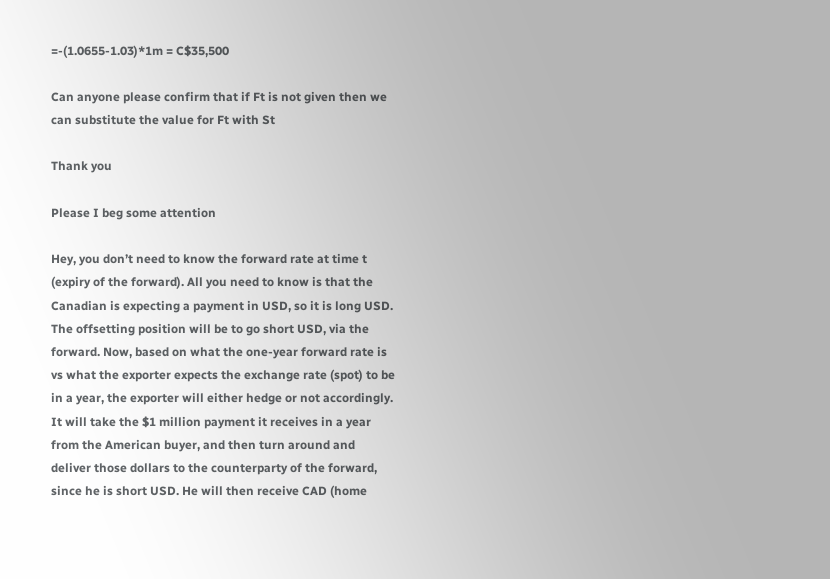=-(1.0655-1.03)*1m = C$35,500

Can anyone please confirm that if Ft is not given then we can substitute the value for Ft with St

Thank you

Please I beg some attention

Hey, you don’t need to know the forward rate at time t (expiry of the forward). All you need to know is that the Canadian is expecting a payment in USD, so it is long USD. The offsetting position will be to go short USD, via the forward. Now, based on what the one-year forward rate is vs what the exporter expects the exchange rate (spot) to be in a year, the exporter will either hedge or not accordingly. It will take the $1 million payment it receives in a year from the American buyer, and then turn around and deliver those dollars to the counterparty of the forward, since he is short USD. He will then receive CAD (home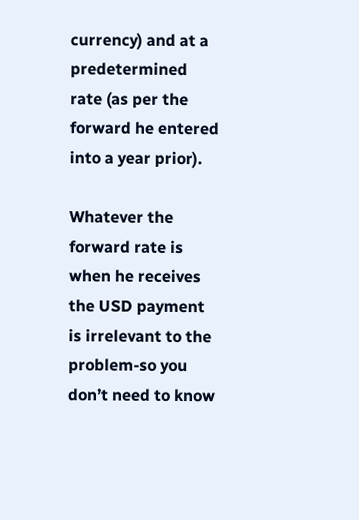currency) and at a predetermined rate (as per the forward he entered into a year prior).

Whatever the forward rate is when he receives the USD payment is irrelevant to the problem-so you don’t need to know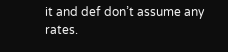it and def don’t assume any rates.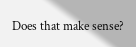Does that make sense?